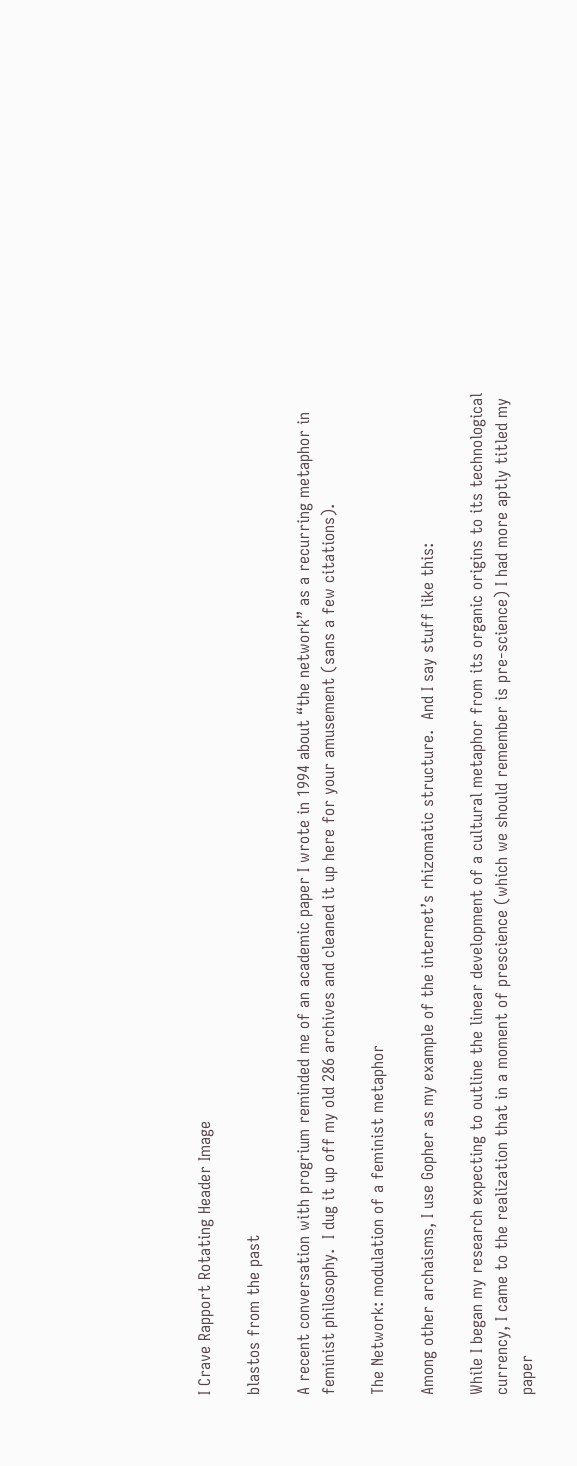I Crave Rapport Rotating Header Image

blastos from the past

A recent conversation with progrium reminded me of an academic paper I wrote in 1994 about “the network” as a recurring metaphor in feminist philosophy.  I dug it up off my old 286 archives and cleaned it up here for your amusement (sans a few citations).

The Network: modulation of a feminist metaphor

Among other archaisms, I use Gopher as my example of the internet’s rhizomatic structure.  And I say stuff like this:

While I began my research expecting to outline the linear development of a cultural metaphor from its organic origins to its technological currency, I came to the realization that in a moment of prescience (which we should remember is pre-science) I had more aptly titled my paper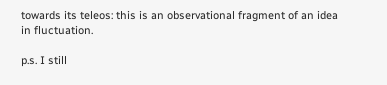towards its teleos: this is an observational fragment of an idea in fluctuation.

p.s. I still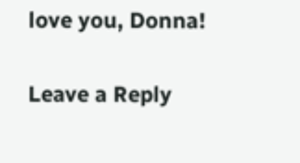love you, Donna!

Leave a Reply